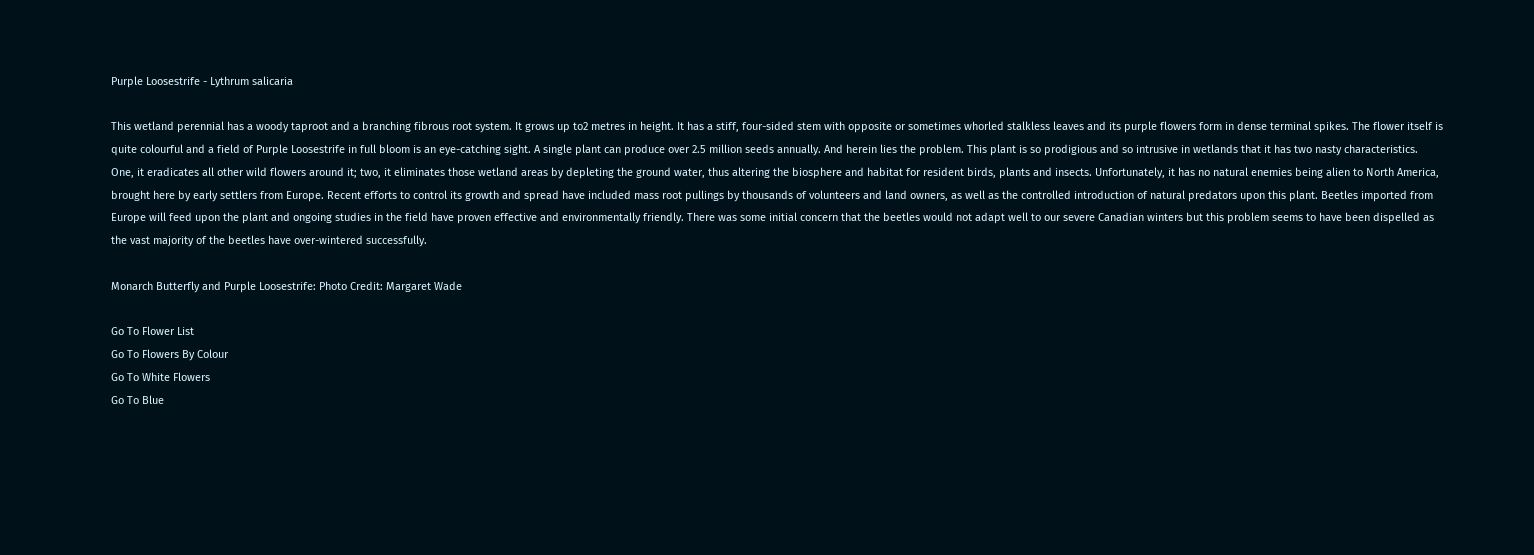Purple Loosestrife - Lythrum salicaria

This wetland perennial has a woody taproot and a branching fibrous root system. It grows up to2 metres in height. It has a stiff, four-sided stem with opposite or sometimes whorled stalkless leaves and its purple flowers form in dense terminal spikes. The flower itself is quite colourful and a field of Purple Loosestrife in full bloom is an eye-catching sight. A single plant can produce over 2.5 million seeds annually. And herein lies the problem. This plant is so prodigious and so intrusive in wetlands that it has two nasty characteristics. One, it eradicates all other wild flowers around it; two, it eliminates those wetland areas by depleting the ground water, thus altering the biosphere and habitat for resident birds, plants and insects. Unfortunately, it has no natural enemies being alien to North America, brought here by early settlers from Europe. Recent efforts to control its growth and spread have included mass root pullings by thousands of volunteers and land owners, as well as the controlled introduction of natural predators upon this plant. Beetles imported from Europe will feed upon the plant and ongoing studies in the field have proven effective and environmentally friendly. There was some initial concern that the beetles would not adapt well to our severe Canadian winters but this problem seems to have been dispelled as the vast majority of the beetles have over-wintered successfully.

Monarch Butterfly and Purple Loosestrife: Photo Credit: Margaret Wade

Go To Flower List
Go To Flowers By Colour
Go To White Flowers
Go To Blue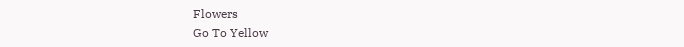Flowers
Go To Yellow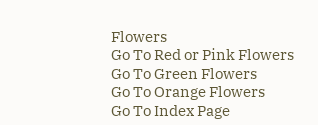Flowers
Go To Red or Pink Flowers
Go To Green Flowers
Go To Orange Flowers
Go To Index Page